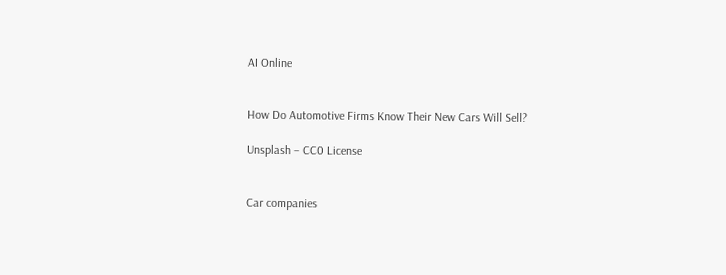AI Online


How Do Automotive Firms Know Their New Cars Will Sell?

Unsplash – CC0 License


Car companies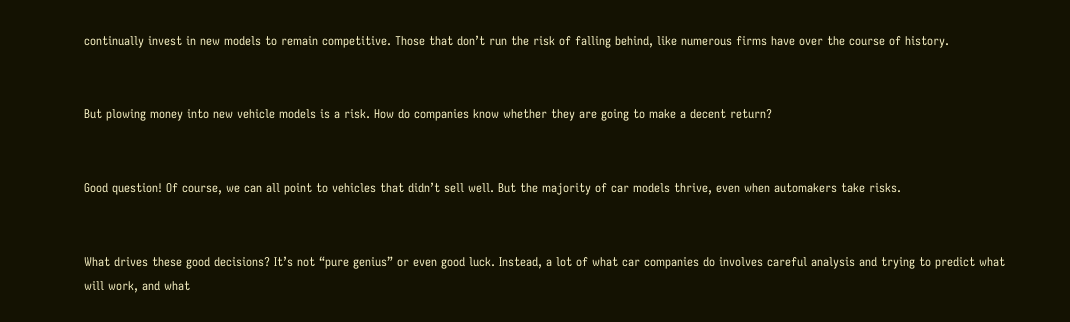continually invest in new models to remain competitive. Those that don’t run the risk of falling behind, like numerous firms have over the course of history.


But plowing money into new vehicle models is a risk. How do companies know whether they are going to make a decent return?


Good question! Of course, we can all point to vehicles that didn’t sell well. But the majority of car models thrive, even when automakers take risks.


What drives these good decisions? It’s not “pure genius” or even good luck. Instead, a lot of what car companies do involves careful analysis and trying to predict what will work, and what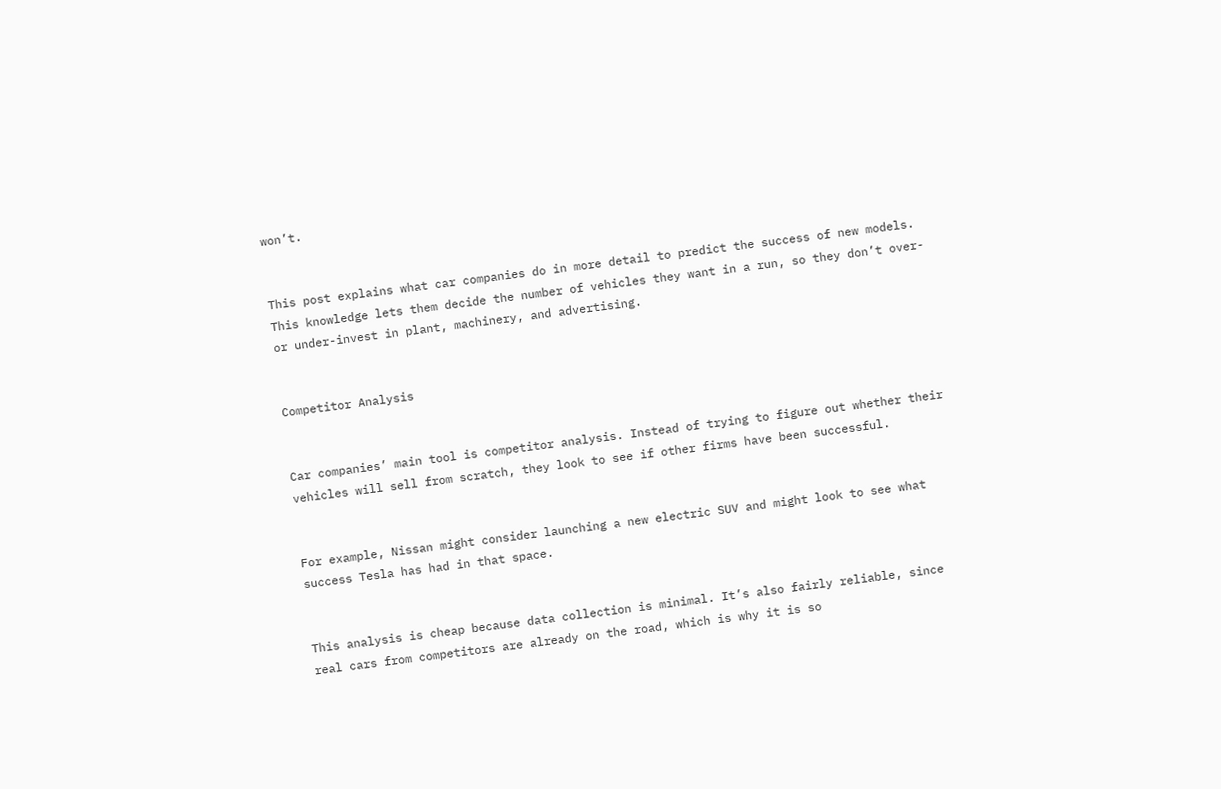won’t.


This post explains what car companies do in more detail to predict the success of new models. This knowledge lets them decide the number of vehicles they want in a run, so they don’t over- or under-invest in plant, machinery, and advertising.


Competitor Analysis


Car companies’ main tool is competitor analysis. Instead of trying to figure out whether their vehicles will sell from scratch, they look to see if other firms have been successful.


For example, Nissan might consider launching a new electric SUV and might look to see what success Tesla has had in that space.


This analysis is cheap because data collection is minimal. It’s also fairly reliable, since real cars from competitors are already on the road, which is why it is so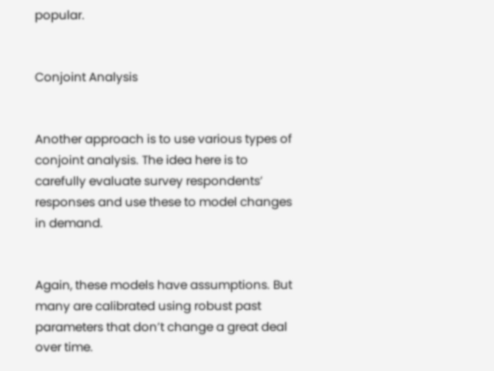popular.


Conjoint Analysis


Another approach is to use various types of conjoint analysis. The idea here is to carefully evaluate survey respondents’ responses and use these to model changes in demand.


Again, these models have assumptions. But many are calibrated using robust past parameters that don’t change a great deal over time.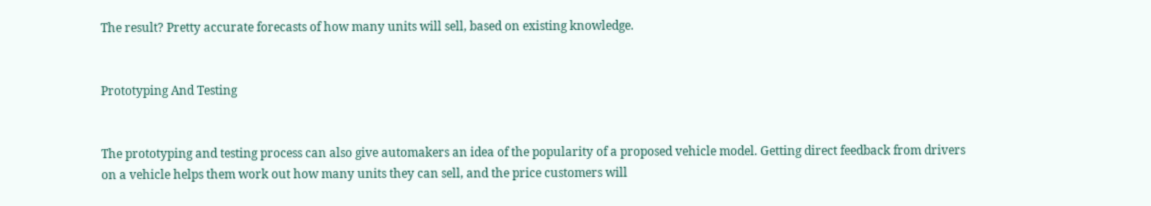The result? Pretty accurate forecasts of how many units will sell, based on existing knowledge.


Prototyping And Testing


The prototyping and testing process can also give automakers an idea of the popularity of a proposed vehicle model. Getting direct feedback from drivers on a vehicle helps them work out how many units they can sell, and the price customers will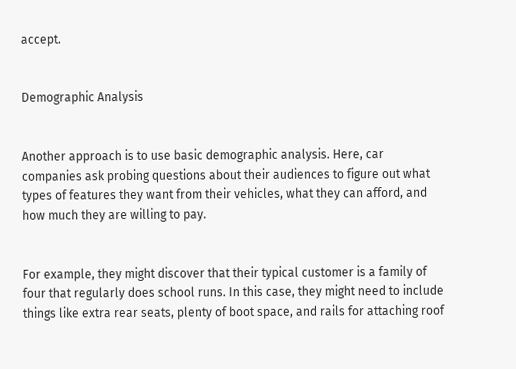accept.


Demographic Analysis


Another approach is to use basic demographic analysis. Here, car companies ask probing questions about their audiences to figure out what types of features they want from their vehicles, what they can afford, and how much they are willing to pay.


For example, they might discover that their typical customer is a family of four that regularly does school runs. In this case, they might need to include things like extra rear seats, plenty of boot space, and rails for attaching roof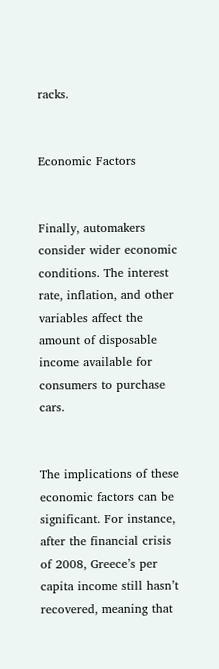racks.


Economic Factors


Finally, automakers consider wider economic conditions. The interest rate, inflation, and other variables affect the amount of disposable income available for consumers to purchase cars.


The implications of these economic factors can be significant. For instance, after the financial crisis of 2008, Greece’s per capita income still hasn’t recovered, meaning that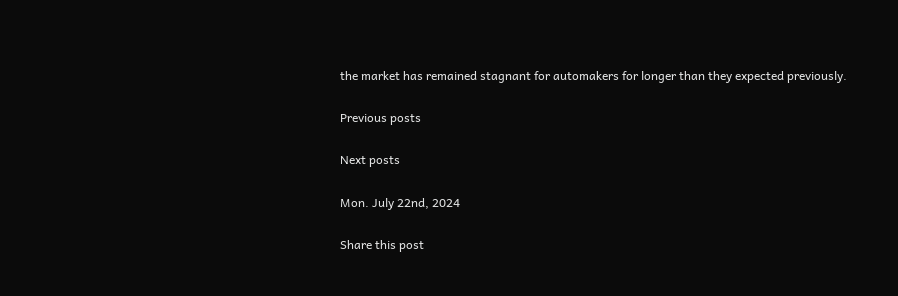the market has remained stagnant for automakers for longer than they expected previously.

Previous posts

Next posts

Mon. July 22nd, 2024

Share this post